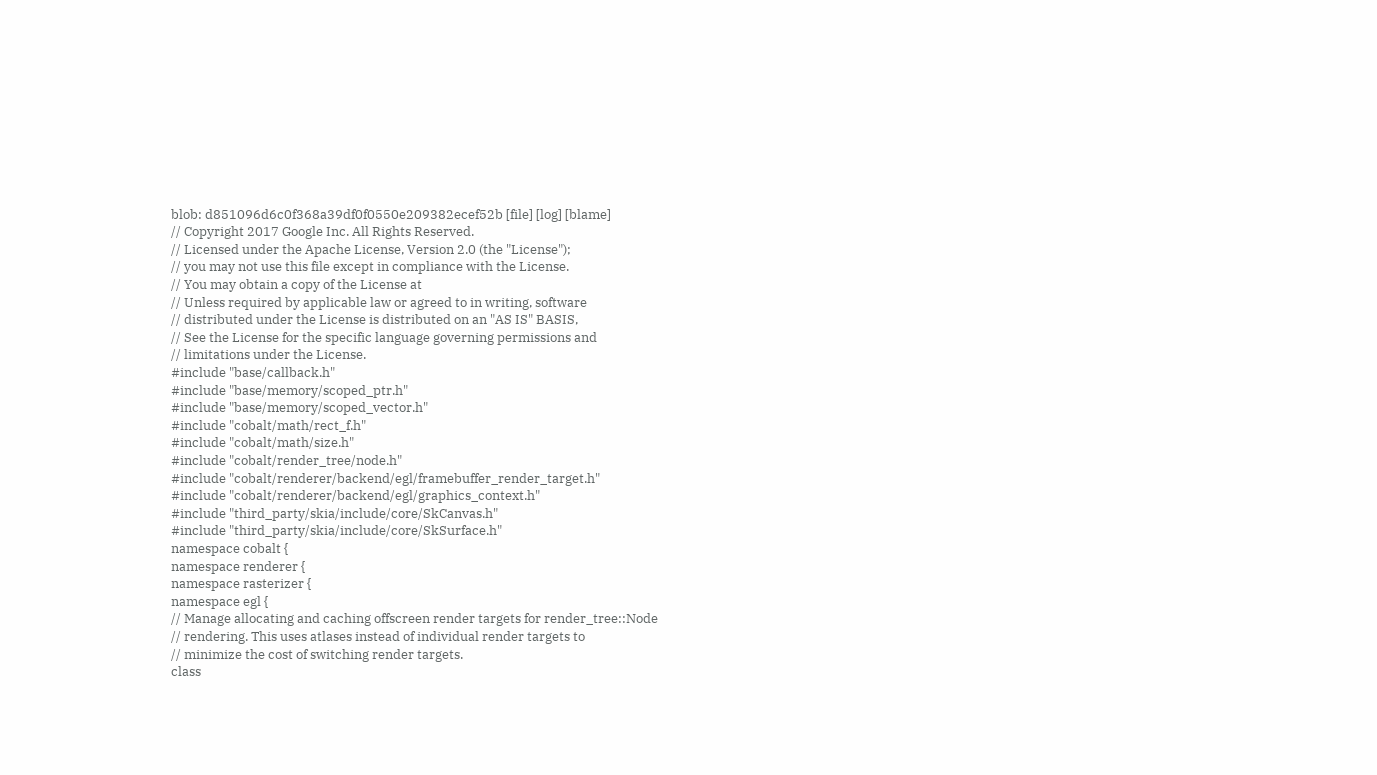blob: d851096d6c0f368a39df0f0550e209382ecef52b [file] [log] [blame]
// Copyright 2017 Google Inc. All Rights Reserved.
// Licensed under the Apache License, Version 2.0 (the "License");
// you may not use this file except in compliance with the License.
// You may obtain a copy of the License at
// Unless required by applicable law or agreed to in writing, software
// distributed under the License is distributed on an "AS IS" BASIS,
// See the License for the specific language governing permissions and
// limitations under the License.
#include "base/callback.h"
#include "base/memory/scoped_ptr.h"
#include "base/memory/scoped_vector.h"
#include "cobalt/math/rect_f.h"
#include "cobalt/math/size.h"
#include "cobalt/render_tree/node.h"
#include "cobalt/renderer/backend/egl/framebuffer_render_target.h"
#include "cobalt/renderer/backend/egl/graphics_context.h"
#include "third_party/skia/include/core/SkCanvas.h"
#include "third_party/skia/include/core/SkSurface.h"
namespace cobalt {
namespace renderer {
namespace rasterizer {
namespace egl {
// Manage allocating and caching offscreen render targets for render_tree::Node
// rendering. This uses atlases instead of individual render targets to
// minimize the cost of switching render targets.
class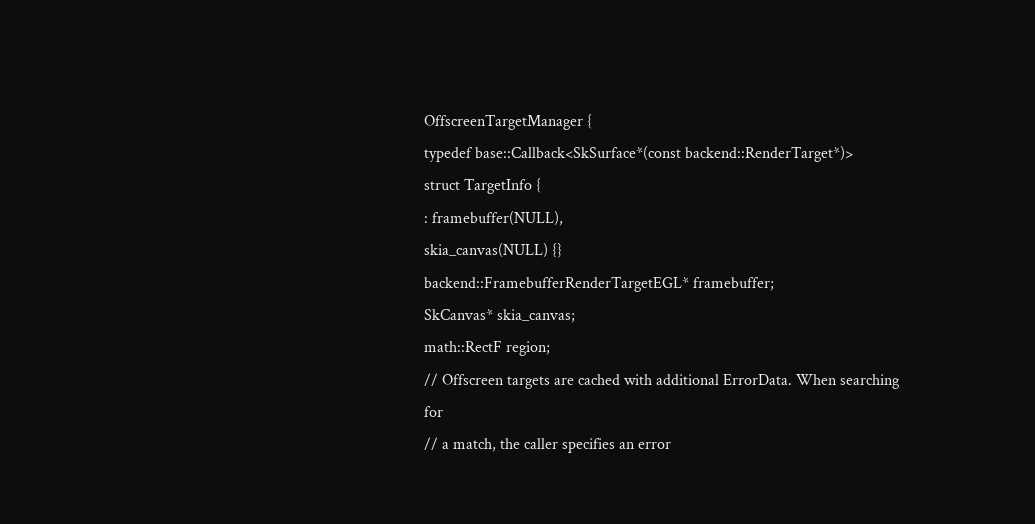OffscreenTargetManager {
typedef base::Callback<SkSurface*(const backend::RenderTarget*)>
struct TargetInfo {
: framebuffer(NULL),
skia_canvas(NULL) {}
backend::FramebufferRenderTargetEGL* framebuffer;
SkCanvas* skia_canvas;
math::RectF region;
// Offscreen targets are cached with additional ErrorData. When searching for
// a match, the caller specifies an error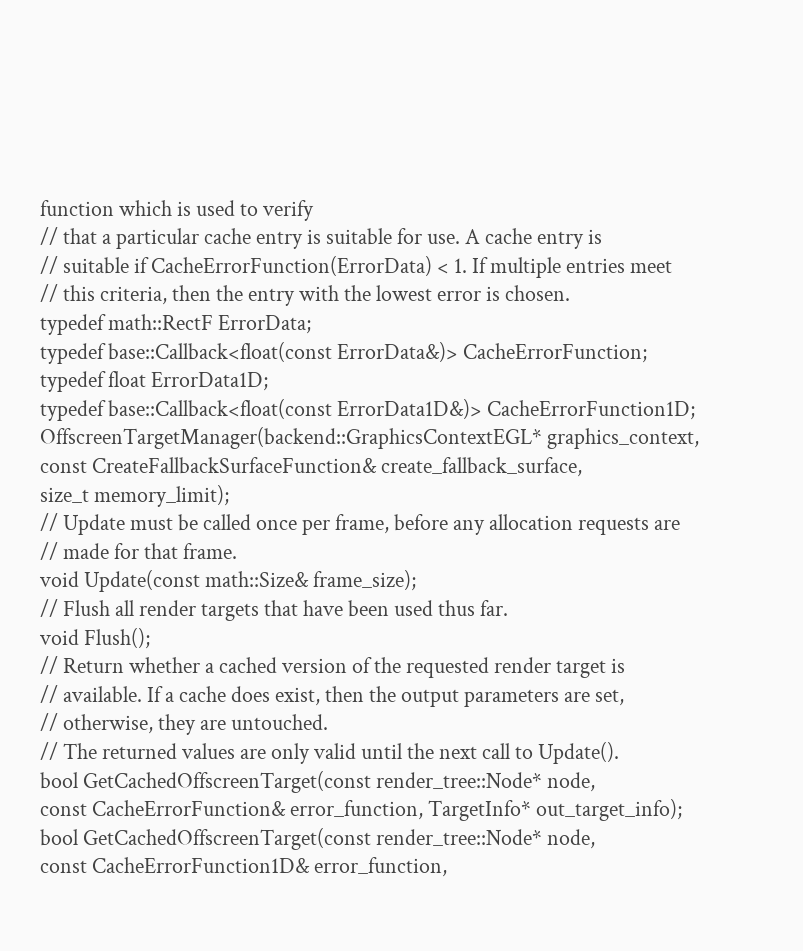function which is used to verify
// that a particular cache entry is suitable for use. A cache entry is
// suitable if CacheErrorFunction(ErrorData) < 1. If multiple entries meet
// this criteria, then the entry with the lowest error is chosen.
typedef math::RectF ErrorData;
typedef base::Callback<float(const ErrorData&)> CacheErrorFunction;
typedef float ErrorData1D;
typedef base::Callback<float(const ErrorData1D&)> CacheErrorFunction1D;
OffscreenTargetManager(backend::GraphicsContextEGL* graphics_context,
const CreateFallbackSurfaceFunction& create_fallback_surface,
size_t memory_limit);
// Update must be called once per frame, before any allocation requests are
// made for that frame.
void Update(const math::Size& frame_size);
// Flush all render targets that have been used thus far.
void Flush();
// Return whether a cached version of the requested render target is
// available. If a cache does exist, then the output parameters are set,
// otherwise, they are untouched.
// The returned values are only valid until the next call to Update().
bool GetCachedOffscreenTarget(const render_tree::Node* node,
const CacheErrorFunction& error_function, TargetInfo* out_target_info);
bool GetCachedOffscreenTarget(const render_tree::Node* node,
const CacheErrorFunction1D& error_function,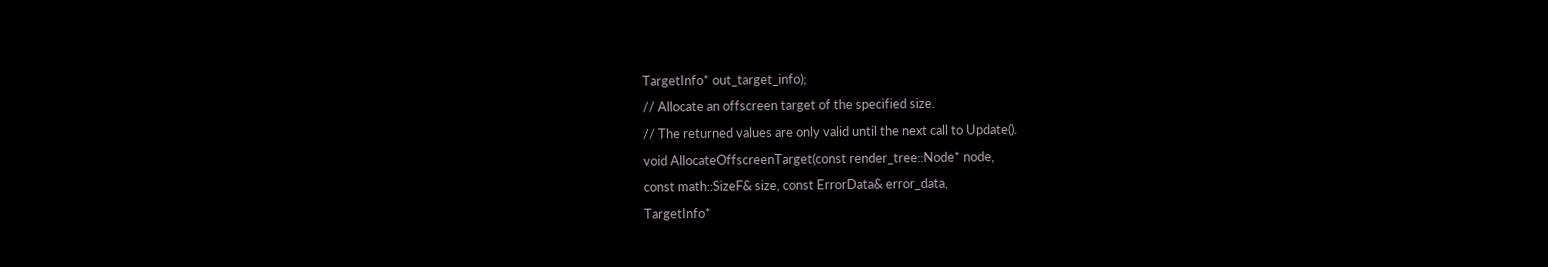TargetInfo* out_target_info);
// Allocate an offscreen target of the specified size.
// The returned values are only valid until the next call to Update().
void AllocateOffscreenTarget(const render_tree::Node* node,
const math::SizeF& size, const ErrorData& error_data,
TargetInfo*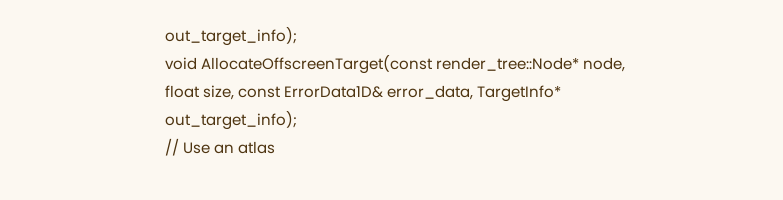out_target_info);
void AllocateOffscreenTarget(const render_tree::Node* node,
float size, const ErrorData1D& error_data, TargetInfo* out_target_info);
// Use an atlas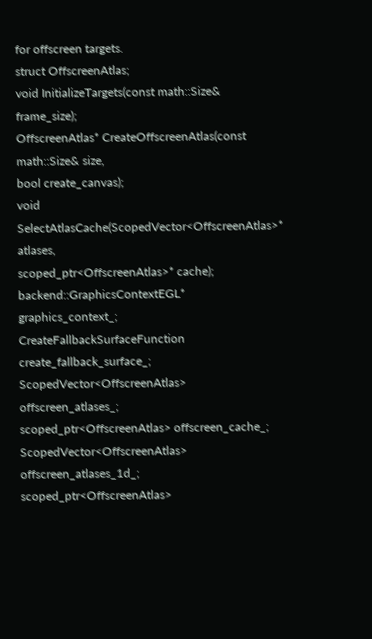for offscreen targets.
struct OffscreenAtlas;
void InitializeTargets(const math::Size& frame_size);
OffscreenAtlas* CreateOffscreenAtlas(const math::Size& size,
bool create_canvas);
void SelectAtlasCache(ScopedVector<OffscreenAtlas>* atlases,
scoped_ptr<OffscreenAtlas>* cache);
backend::GraphicsContextEGL* graphics_context_;
CreateFallbackSurfaceFunction create_fallback_surface_;
ScopedVector<OffscreenAtlas> offscreen_atlases_;
scoped_ptr<OffscreenAtlas> offscreen_cache_;
ScopedVector<OffscreenAtlas> offscreen_atlases_1d_;
scoped_ptr<OffscreenAtlas>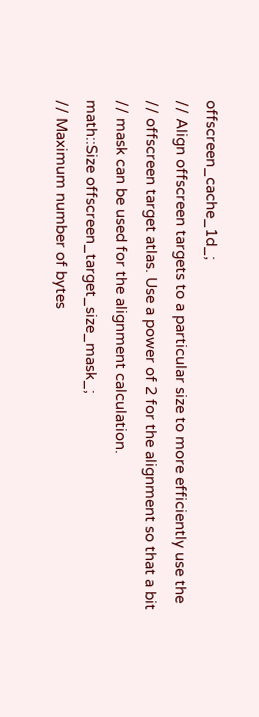offscreen_cache_1d_;
// Align offscreen targets to a particular size to more efficiently use the
// offscreen target atlas. Use a power of 2 for the alignment so that a bit
// mask can be used for the alignment calculation.
math::Size offscreen_target_size_mask_;
// Maximum number of bytes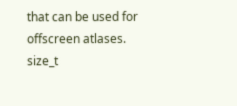that can be used for offscreen atlases.
size_t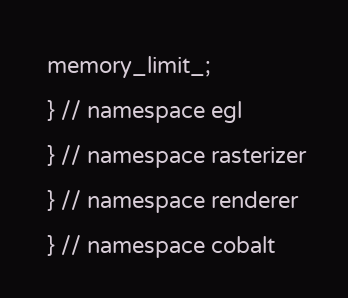memory_limit_;
} // namespace egl
} // namespace rasterizer
} // namespace renderer
} // namespace cobalt